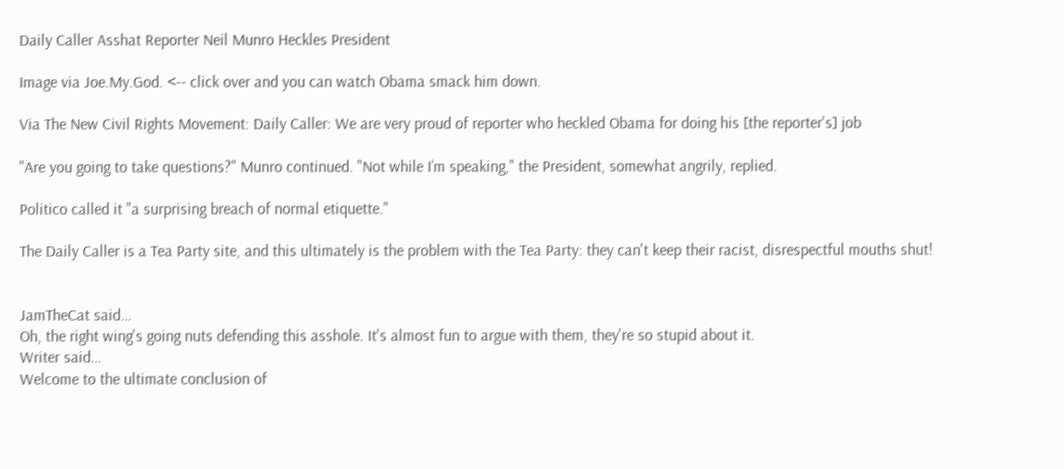Daily Caller Asshat Reporter Neil Munro Heckles President

Image via Joe.My.God. <-- click over and you can watch Obama smack him down.

Via The New Civil Rights Movement: Daily Caller: We are very proud of reporter who heckled Obama for doing his [the reporter's] job

"Are you going to take questions?" Munro continued. "Not while I’m speaking," the President, somewhat angrily, replied.

Politico called it "a surprising breach of normal etiquette."

The Daily Caller is a Tea Party site, and this ultimately is the problem with the Tea Party: they can't keep their racist, disrespectful mouths shut!


JamTheCat said…
Oh, the right wing's going nuts defending this asshole. It's almost fun to argue with them, they're so stupid about it.
Writer said…
Welcome to the ultimate conclusion of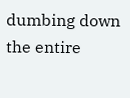dumbing down the entire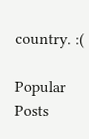country. :(

Popular Posts